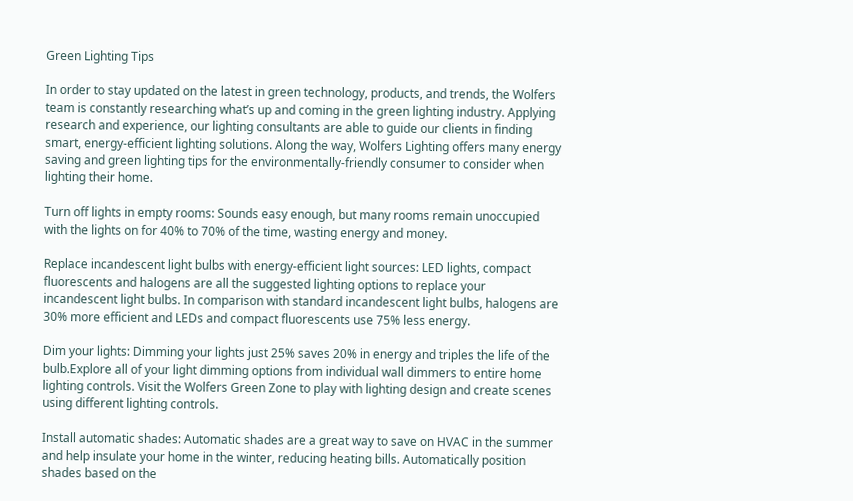Green Lighting Tips

In order to stay updated on the latest in green technology, products, and trends, the Wolfers team is constantly researching what’s up and coming in the green lighting industry. Applying research and experience, our lighting consultants are able to guide our clients in finding smart, energy-efficient lighting solutions. Along the way, Wolfers Lighting offers many energy saving and green lighting tips for the environmentally-friendly consumer to consider when lighting their home.

Turn off lights in empty rooms: Sounds easy enough, but many rooms remain unoccupied with the lights on for 40% to 70% of the time, wasting energy and money.

Replace incandescent light bulbs with energy-efficient light sources: LED lights, compact fluorescents and halogens are all the suggested lighting options to replace your incandescent light bulbs. In comparison with standard incandescent light bulbs, halogens are 30% more efficient and LEDs and compact fluorescents use 75% less energy.

Dim your lights: Dimming your lights just 25% saves 20% in energy and triples the life of the bulb.Explore all of your light dimming options from individual wall dimmers to entire home lighting controls. Visit the Wolfers Green Zone to play with lighting design and create scenes using different lighting controls.

Install automatic shades: Automatic shades are a great way to save on HVAC in the summer and help insulate your home in the winter, reducing heating bills. Automatically position shades based on the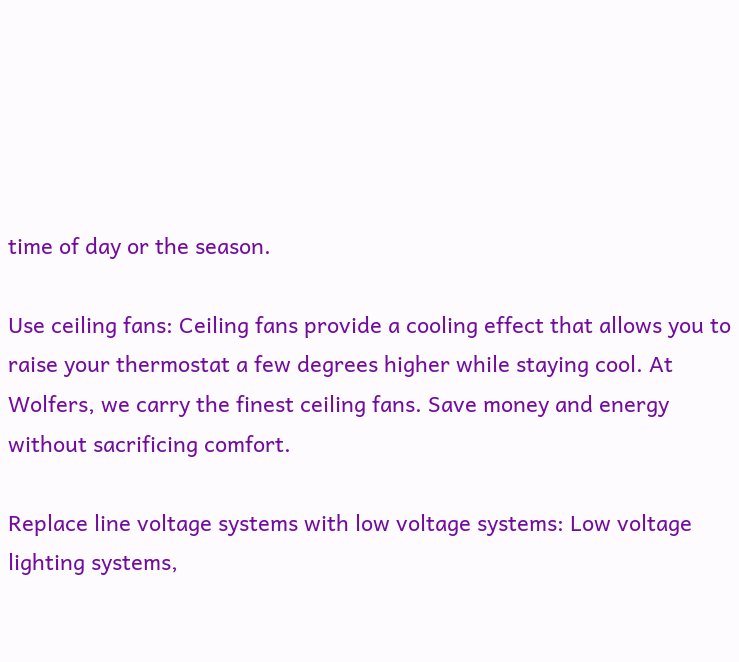time of day or the season.

Use ceiling fans: Ceiling fans provide a cooling effect that allows you to raise your thermostat a few degrees higher while staying cool. At Wolfers, we carry the finest ceiling fans. Save money and energy without sacrificing comfort.

Replace line voltage systems with low voltage systems: Low voltage lighting systems,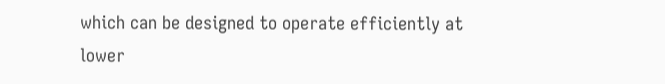which can be designed to operate efficiently at lower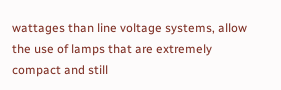wattages than line voltage systems, allow the use of lamps that are extremely compact and still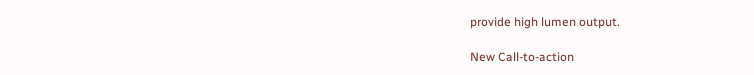provide high lumen output.

New Call-to-action